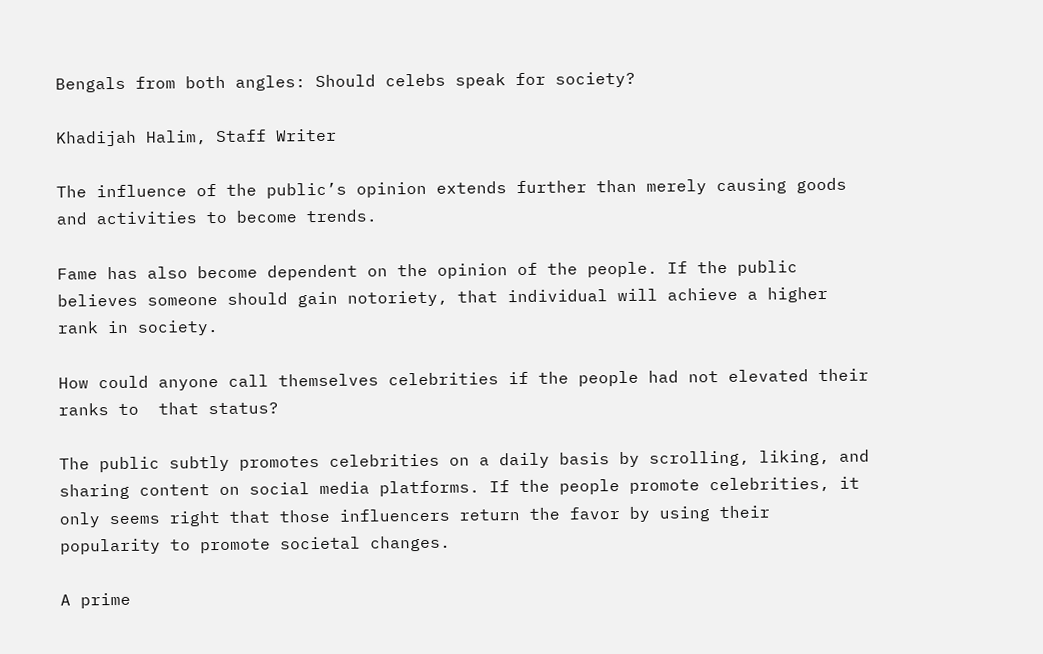Bengals from both angles: Should celebs speak for society?

Khadijah Halim, Staff Writer

The influence of the public’s opinion extends further than merely causing goods and activities to become trends.

Fame has also become dependent on the opinion of the people. If the public believes someone should gain notoriety, that individual will achieve a higher rank in society.

How could anyone call themselves celebrities if the people had not elevated their ranks to  that status?

The public subtly promotes celebrities on a daily basis by scrolling, liking, and sharing content on social media platforms. If the people promote celebrities, it only seems right that those influencers return the favor by using their popularity to promote societal changes.

A prime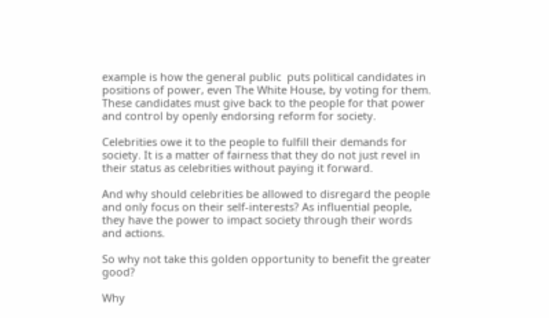example is how the general public  puts political candidates in positions of power, even The White House, by voting for them. These candidates must give back to the people for that power and control by openly endorsing reform for society.

Celebrities owe it to the people to fulfill their demands for society. It is a matter of fairness that they do not just revel in their status as celebrities without paying it forward.

And why should celebrities be allowed to disregard the people and only focus on their self-interests? As influential people, they have the power to impact society through their words and actions.

So why not take this golden opportunity to benefit the greater good?

Why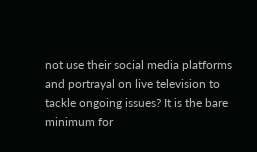not use their social media platforms and portrayal on live television to tackle ongoing issues? It is the bare minimum for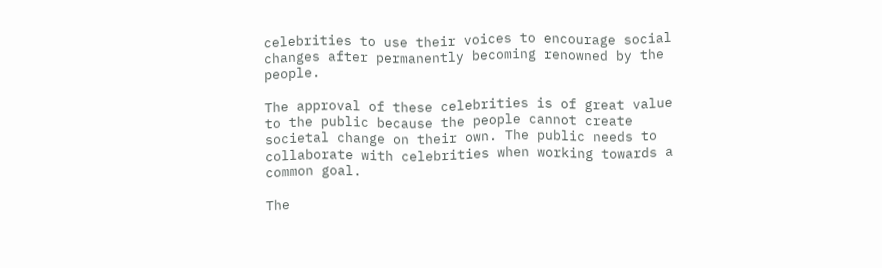celebrities to use their voices to encourage social changes after permanently becoming renowned by the people.

The approval of these celebrities is of great value to the public because the people cannot create societal change on their own. The public needs to collaborate with celebrities when working towards a common goal.

The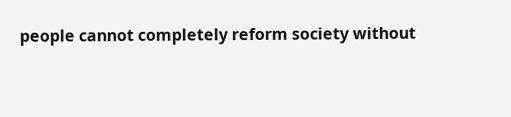people cannot completely reform society without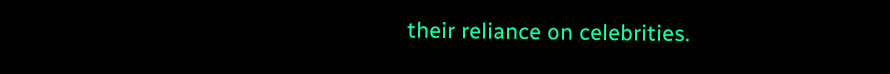their reliance on celebrities.